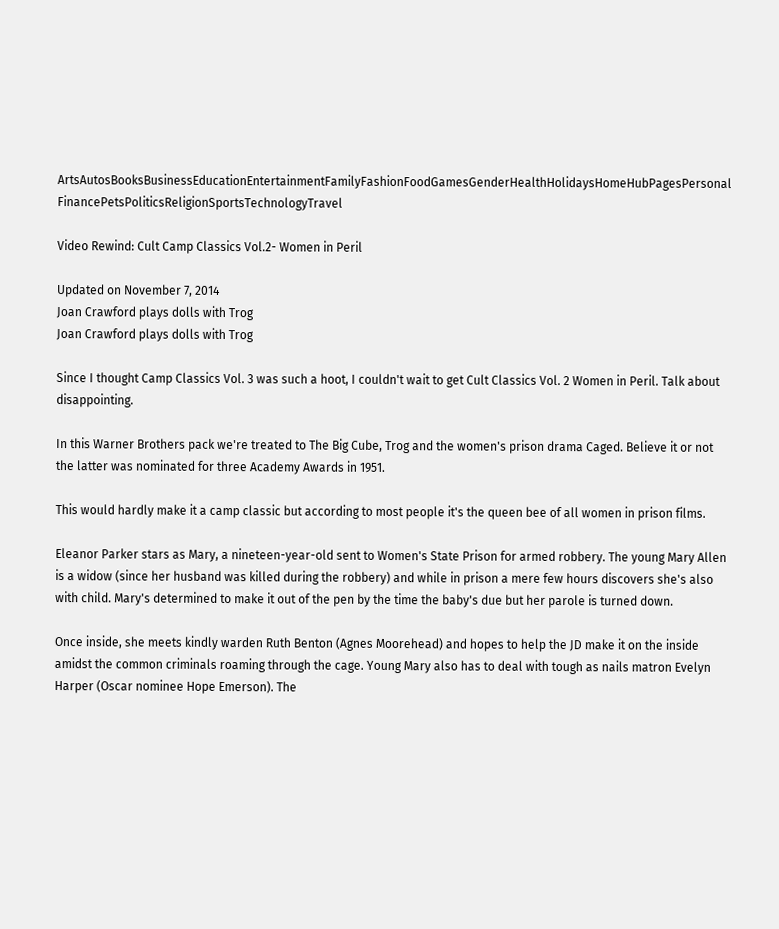ArtsAutosBooksBusinessEducationEntertainmentFamilyFashionFoodGamesGenderHealthHolidaysHomeHubPagesPersonal FinancePetsPoliticsReligionSportsTechnologyTravel

Video Rewind: Cult Camp Classics Vol.2- Women in Peril

Updated on November 7, 2014
Joan Crawford plays dolls with Trog
Joan Crawford plays dolls with Trog

Since I thought Camp Classics Vol. 3 was such a hoot, I couldn't wait to get Cult Classics Vol. 2 Women in Peril. Talk about disappointing.

In this Warner Brothers pack we're treated to The Big Cube, Trog and the women's prison drama Caged. Believe it or not the latter was nominated for three Academy Awards in 1951.

This would hardly make it a camp classic but according to most people it's the queen bee of all women in prison films.

Eleanor Parker stars as Mary, a nineteen-year-old sent to Women's State Prison for armed robbery. The young Mary Allen is a widow (since her husband was killed during the robbery) and while in prison a mere few hours discovers she's also with child. Mary's determined to make it out of the pen by the time the baby's due but her parole is turned down.

Once inside, she meets kindly warden Ruth Benton (Agnes Moorehead) and hopes to help the JD make it on the inside amidst the common criminals roaming through the cage. Young Mary also has to deal with tough as nails matron Evelyn Harper (Oscar nominee Hope Emerson). The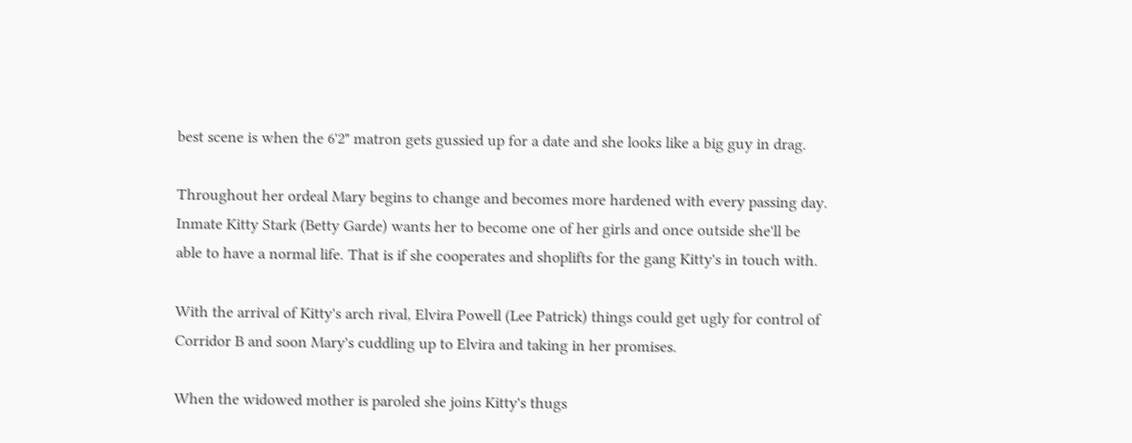best scene is when the 6'2" matron gets gussied up for a date and she looks like a big guy in drag.

Throughout her ordeal Mary begins to change and becomes more hardened with every passing day. Inmate Kitty Stark (Betty Garde) wants her to become one of her girls and once outside she'll be able to have a normal life. That is if she cooperates and shoplifts for the gang Kitty's in touch with.

With the arrival of Kitty's arch rival, Elvira Powell (Lee Patrick) things could get ugly for control of Corridor B and soon Mary's cuddling up to Elvira and taking in her promises.

When the widowed mother is paroled she joins Kitty's thugs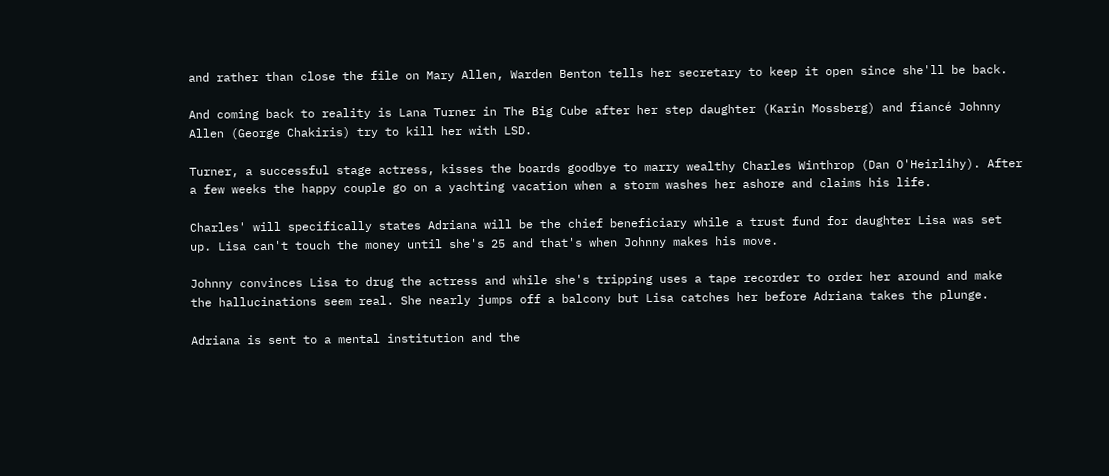and rather than close the file on Mary Allen, Warden Benton tells her secretary to keep it open since she'll be back.

And coming back to reality is Lana Turner in The Big Cube after her step daughter (Karin Mossberg) and fiancé Johnny Allen (George Chakiris) try to kill her with LSD.

Turner, a successful stage actress, kisses the boards goodbye to marry wealthy Charles Winthrop (Dan O'Heirlihy). After a few weeks the happy couple go on a yachting vacation when a storm washes her ashore and claims his life.

Charles' will specifically states Adriana will be the chief beneficiary while a trust fund for daughter Lisa was set up. Lisa can't touch the money until she's 25 and that's when Johnny makes his move.

Johnny convinces Lisa to drug the actress and while she's tripping uses a tape recorder to order her around and make the hallucinations seem real. She nearly jumps off a balcony but Lisa catches her before Adriana takes the plunge.

Adriana is sent to a mental institution and the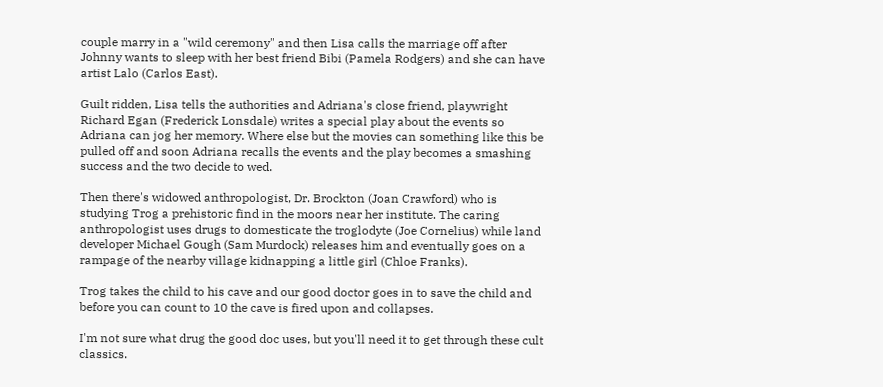couple marry in a "wild ceremony" and then Lisa calls the marriage off after Johnny wants to sleep with her best friend Bibi (Pamela Rodgers) and she can have artist Lalo (Carlos East).

Guilt ridden, Lisa tells the authorities and Adriana's close friend, playwright Richard Egan (Frederick Lonsdale) writes a special play about the events so Adriana can jog her memory. Where else but the movies can something like this be pulled off and soon Adriana recalls the events and the play becomes a smashing success and the two decide to wed.

Then there's widowed anthropologist, Dr. Brockton (Joan Crawford) who is studying Trog a prehistoric find in the moors near her institute. The caring anthropologist uses drugs to domesticate the troglodyte (Joe Cornelius) while land developer Michael Gough (Sam Murdock) releases him and eventually goes on a rampage of the nearby village kidnapping a little girl (Chloe Franks).

Trog takes the child to his cave and our good doctor goes in to save the child and before you can count to 10 the cave is fired upon and collapses.

I'm not sure what drug the good doc uses, but you'll need it to get through these cult classics.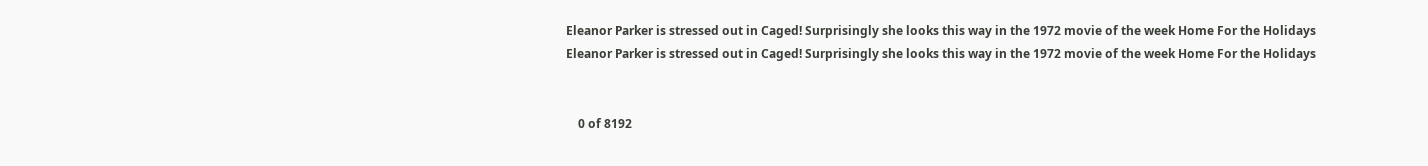Eleanor Parker is stressed out in Caged! Surprisingly she looks this way in the 1972 movie of the week Home For the Holidays
Eleanor Parker is stressed out in Caged! Surprisingly she looks this way in the 1972 movie of the week Home For the Holidays


    0 of 8192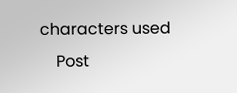characters used
    Post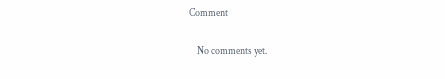Comment

    No comments yet.